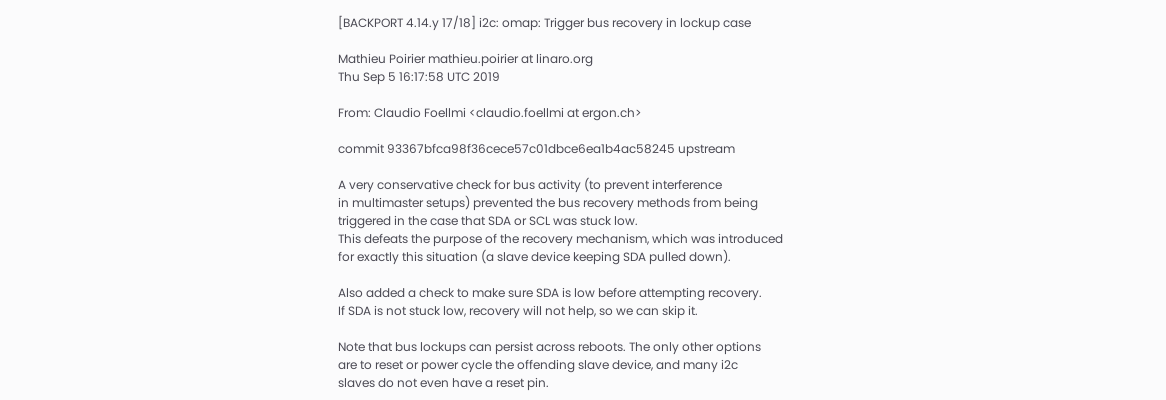[BACKPORT 4.14.y 17/18] i2c: omap: Trigger bus recovery in lockup case

Mathieu Poirier mathieu.poirier at linaro.org
Thu Sep 5 16:17:58 UTC 2019

From: Claudio Foellmi <claudio.foellmi at ergon.ch>

commit 93367bfca98f36cece57c01dbce6ea1b4ac58245 upstream

A very conservative check for bus activity (to prevent interference
in multimaster setups) prevented the bus recovery methods from being
triggered in the case that SDA or SCL was stuck low.
This defeats the purpose of the recovery mechanism, which was introduced
for exactly this situation (a slave device keeping SDA pulled down).

Also added a check to make sure SDA is low before attempting recovery.
If SDA is not stuck low, recovery will not help, so we can skip it.

Note that bus lockups can persist across reboots. The only other options
are to reset or power cycle the offending slave device, and many i2c
slaves do not even have a reset pin.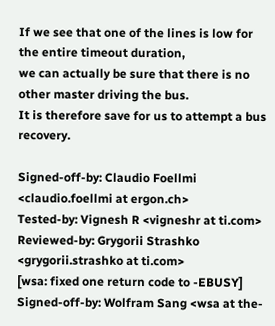If we see that one of the lines is low for the entire timeout duration,
we can actually be sure that there is no other master driving the bus.
It is therefore save for us to attempt a bus recovery.

Signed-off-by: Claudio Foellmi <claudio.foellmi at ergon.ch>
Tested-by: Vignesh R <vigneshr at ti.com>
Reviewed-by: Grygorii Strashko <grygorii.strashko at ti.com>
[wsa: fixed one return code to -EBUSY]
Signed-off-by: Wolfram Sang <wsa at the-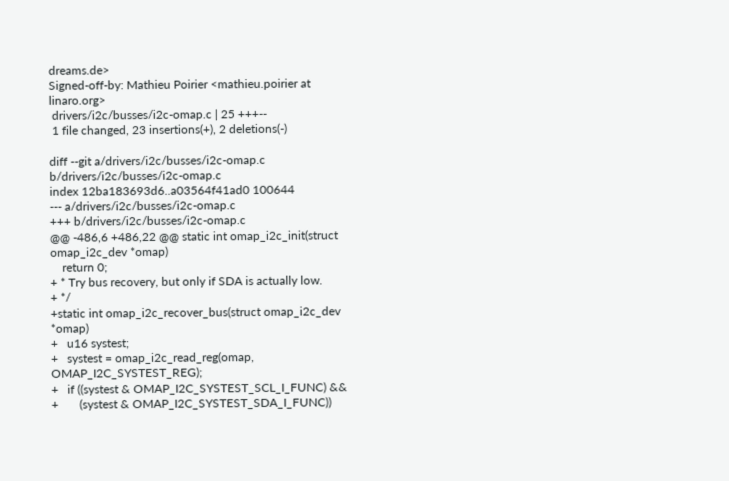dreams.de>
Signed-off-by: Mathieu Poirier <mathieu.poirier at linaro.org>
 drivers/i2c/busses/i2c-omap.c | 25 +++--
 1 file changed, 23 insertions(+), 2 deletions(-)

diff --git a/drivers/i2c/busses/i2c-omap.c b/drivers/i2c/busses/i2c-omap.c
index 12ba183693d6..a03564f41ad0 100644
--- a/drivers/i2c/busses/i2c-omap.c
+++ b/drivers/i2c/busses/i2c-omap.c
@@ -486,6 +486,22 @@ static int omap_i2c_init(struct omap_i2c_dev *omap)
    return 0;
+ * Try bus recovery, but only if SDA is actually low.
+ */
+static int omap_i2c_recover_bus(struct omap_i2c_dev *omap)
+   u16 systest;
+   systest = omap_i2c_read_reg(omap, OMAP_I2C_SYSTEST_REG);
+   if ((systest & OMAP_I2C_SYSTEST_SCL_I_FUNC) &&
+       (systest & OMAP_I2C_SYSTEST_SDA_I_FUNC))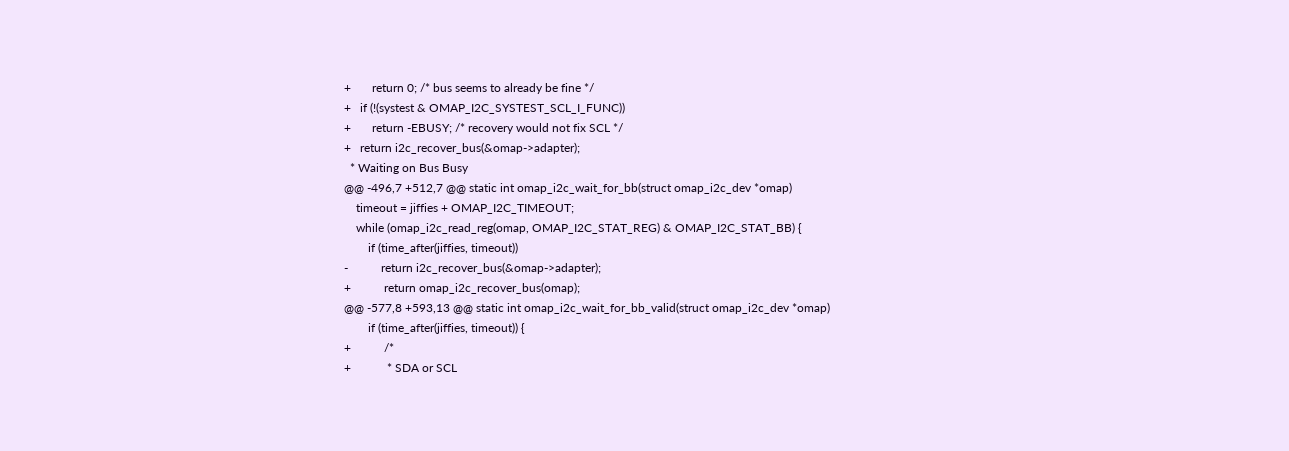+       return 0; /* bus seems to already be fine */
+   if (!(systest & OMAP_I2C_SYSTEST_SCL_I_FUNC))
+       return -EBUSY; /* recovery would not fix SCL */
+   return i2c_recover_bus(&omap->adapter);
  * Waiting on Bus Busy
@@ -496,7 +512,7 @@ static int omap_i2c_wait_for_bb(struct omap_i2c_dev *omap)
    timeout = jiffies + OMAP_I2C_TIMEOUT;
    while (omap_i2c_read_reg(omap, OMAP_I2C_STAT_REG) & OMAP_I2C_STAT_BB) {
        if (time_after(jiffies, timeout))
-           return i2c_recover_bus(&omap->adapter);
+           return omap_i2c_recover_bus(omap);
@@ -577,8 +593,13 @@ static int omap_i2c_wait_for_bb_valid(struct omap_i2c_dev *omap)
        if (time_after(jiffies, timeout)) {
+           /*
+            * SDA or SCL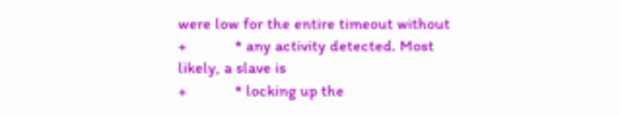were low for the entire timeout without
+            * any activity detected. Most likely, a slave is
+            * locking up the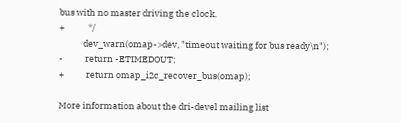bus with no master driving the clock.
+            */
            dev_warn(omap->dev, "timeout waiting for bus ready\n");
-           return -ETIMEDOUT;
+           return omap_i2c_recover_bus(omap);

More information about the dri-devel mailing list